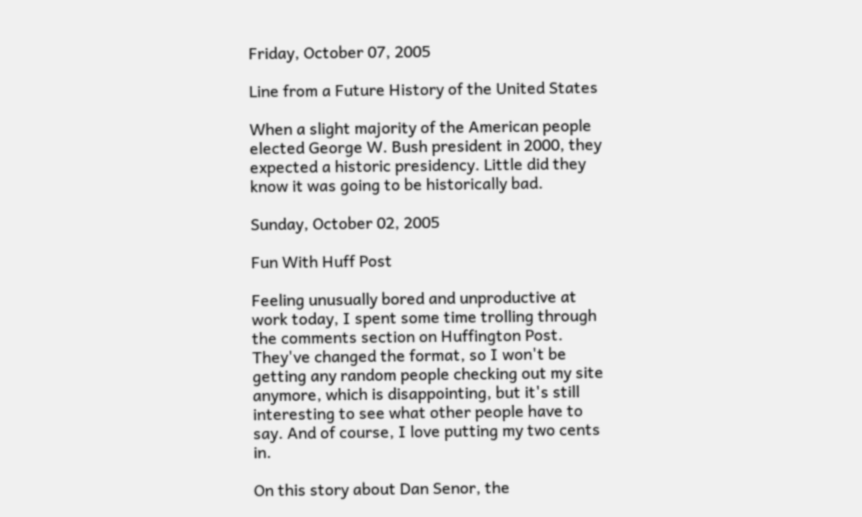Friday, October 07, 2005

Line from a Future History of the United States

When a slight majority of the American people elected George W. Bush president in 2000, they expected a historic presidency. Little did they know it was going to be historically bad.

Sunday, October 02, 2005

Fun With Huff Post

Feeling unusually bored and unproductive at work today, I spent some time trolling through the comments section on Huffington Post. They've changed the format, so I won't be getting any random people checking out my site anymore, which is disappointing, but it's still interesting to see what other people have to say. And of course, I love putting my two cents in.

On this story about Dan Senor, the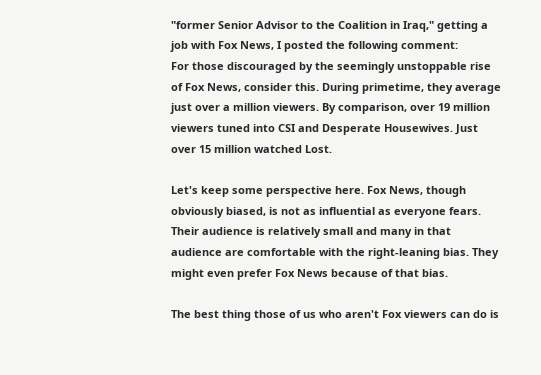"former Senior Advisor to the Coalition in Iraq," getting a job with Fox News, I posted the following comment:
For those discouraged by the seemingly unstoppable rise of Fox News, consider this. During primetime, they average just over a million viewers. By comparison, over 19 million viewers tuned into CSI and Desperate Housewives. Just over 15 million watched Lost.

Let's keep some perspective here. Fox News, though obviously biased, is not as influential as everyone fears. Their audience is relatively small and many in that audience are comfortable with the right-leaning bias. They might even prefer Fox News because of that bias.

The best thing those of us who aren't Fox viewers can do is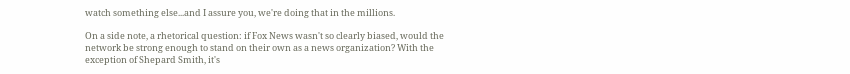watch something else...and I assure you, we're doing that in the millions.

On a side note, a rhetorical question: if Fox News wasn't so clearly biased, would the network be strong enough to stand on their own as a news organization? With the exception of Shepard Smith, it's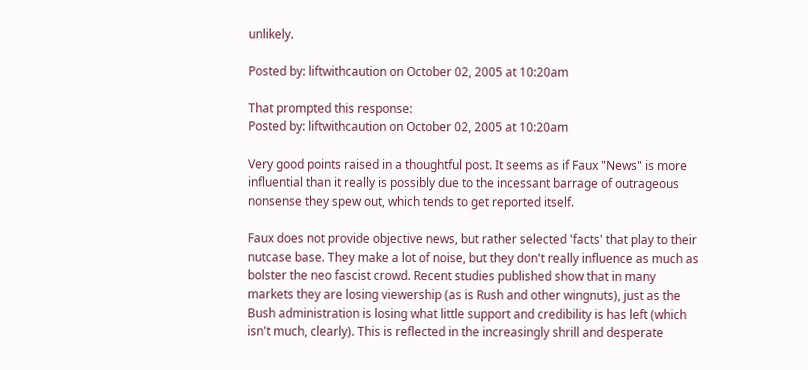unlikely.

Posted by: liftwithcaution on October 02, 2005 at 10:20am

That prompted this response:
Posted by: liftwithcaution on October 02, 2005 at 10:20am

Very good points raised in a thoughtful post. It seems as if Faux "News" is more influential than it really is possibly due to the incessant barrage of outrageous nonsense they spew out, which tends to get reported itself.

Faux does not provide objective news, but rather selected 'facts' that play to their nutcase base. They make a lot of noise, but they don't really influence as much as bolster the neo fascist crowd. Recent studies published show that in many markets they are losing viewership (as is Rush and other wingnuts), just as the Bush administration is losing what little support and credibility is has left (which isn't much, clearly). This is reflected in the increasingly shrill and desperate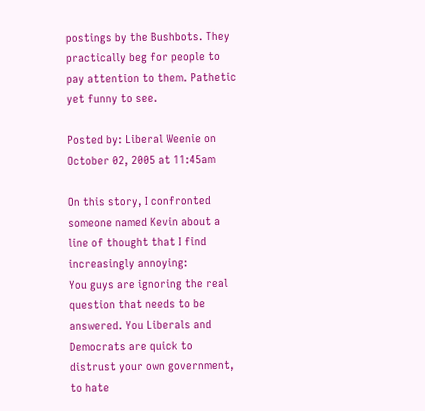postings by the Bushbots. They practically beg for people to pay attention to them. Pathetic yet funny to see.

Posted by: Liberal Weenie on October 02, 2005 at 11:45am

On this story, I confronted someone named Kevin about a line of thought that I find increasingly annoying:
You guys are ignoring the real question that needs to be answered. You Liberals and Democrats are quick to distrust your own government, to hate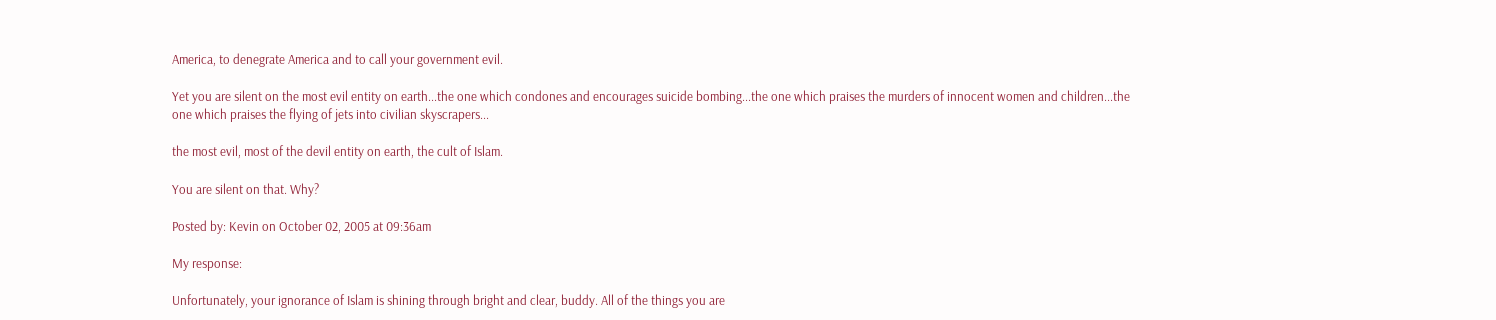America, to denegrate America and to call your government evil.

Yet you are silent on the most evil entity on earth...the one which condones and encourages suicide bombing...the one which praises the murders of innocent women and children...the one which praises the flying of jets into civilian skyscrapers...

the most evil, most of the devil entity on earth, the cult of Islam.

You are silent on that. Why?

Posted by: Kevin on October 02, 2005 at 09:36am

My response:

Unfortunately, your ignorance of Islam is shining through bright and clear, buddy. All of the things you are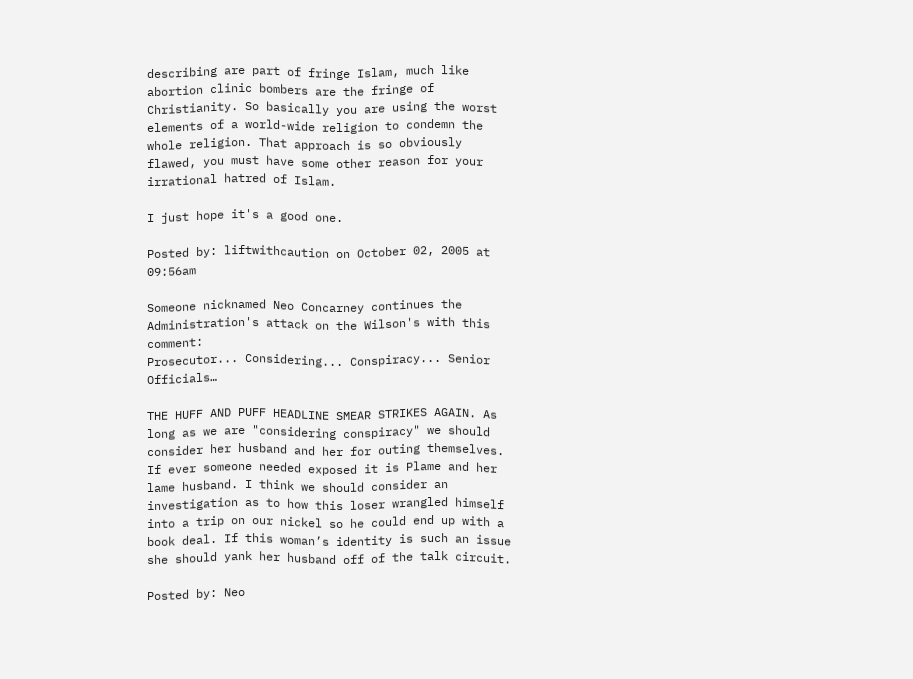describing are part of fringe Islam, much like abortion clinic bombers are the fringe of Christianity. So basically you are using the worst elements of a world-wide religion to condemn the whole religion. That approach is so obviously flawed, you must have some other reason for your irrational hatred of Islam.

I just hope it's a good one.

Posted by: liftwithcaution on October 02, 2005 at 09:56am

Someone nicknamed Neo Concarney continues the Administration's attack on the Wilson's with this comment:
Prosecutor... Considering... Conspiracy... Senior Officials…

THE HUFF AND PUFF HEADLINE SMEAR STRIKES AGAIN. As long as we are "considering conspiracy" we should consider her husband and her for outing themselves. If ever someone needed exposed it is Plame and her lame husband. I think we should consider an investigation as to how this loser wrangled himself into a trip on our nickel so he could end up with a book deal. If this woman’s identity is such an issue she should yank her husband off of the talk circuit.

Posted by: Neo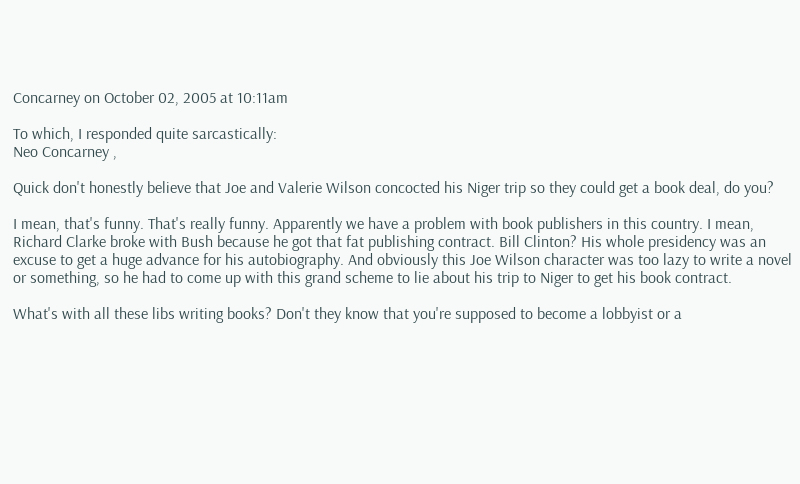Concarney on October 02, 2005 at 10:11am

To which, I responded quite sarcastically:
Neo Concarney ,

Quick don't honestly believe that Joe and Valerie Wilson concocted his Niger trip so they could get a book deal, do you?

I mean, that's funny. That's really funny. Apparently we have a problem with book publishers in this country. I mean, Richard Clarke broke with Bush because he got that fat publishing contract. Bill Clinton? His whole presidency was an excuse to get a huge advance for his autobiography. And obviously this Joe Wilson character was too lazy to write a novel or something, so he had to come up with this grand scheme to lie about his trip to Niger to get his book contract.

What's with all these libs writing books? Don't they know that you're supposed to become a lobbyist or a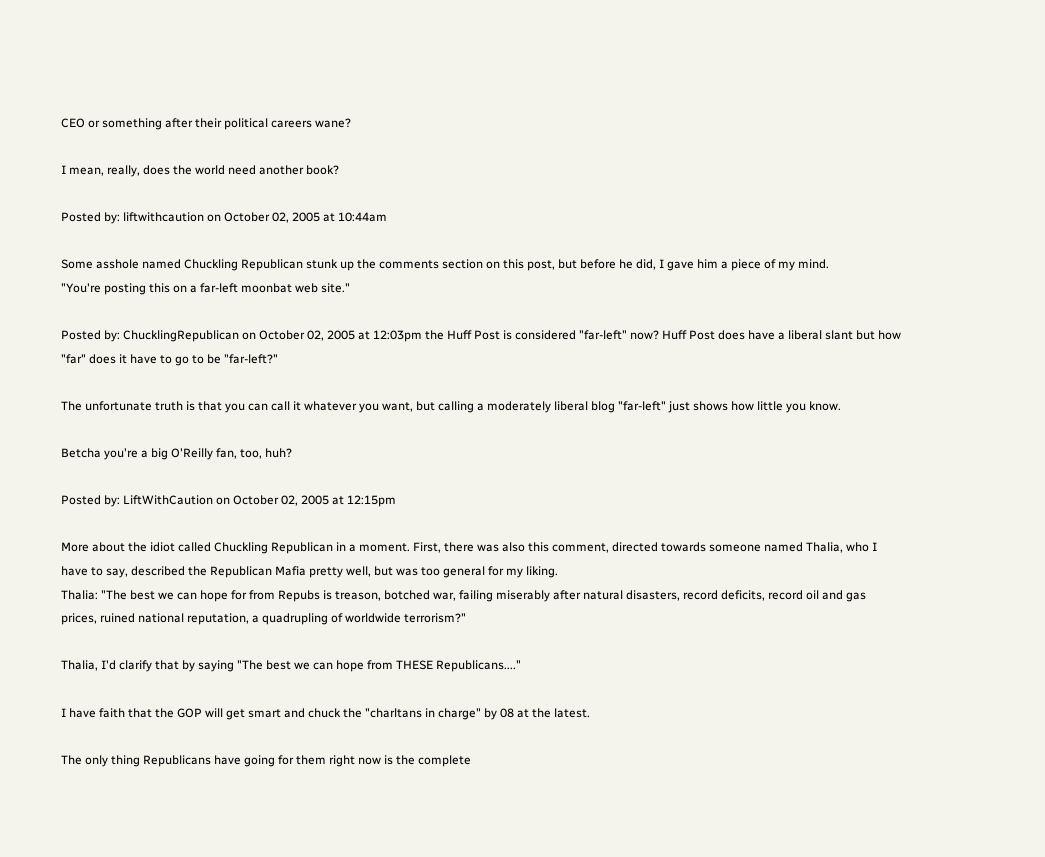CEO or something after their political careers wane?

I mean, really, does the world need another book?

Posted by: liftwithcaution on October 02, 2005 at 10:44am

Some asshole named Chuckling Republican stunk up the comments section on this post, but before he did, I gave him a piece of my mind.
"You're posting this on a far-left moonbat web site."

Posted by: ChucklingRepublican on October 02, 2005 at 12:03pm the Huff Post is considered "far-left" now? Huff Post does have a liberal slant but how "far" does it have to go to be "far-left?"

The unfortunate truth is that you can call it whatever you want, but calling a moderately liberal blog "far-left" just shows how little you know.

Betcha you're a big O'Reilly fan, too, huh?

Posted by: LiftWithCaution on October 02, 2005 at 12:15pm

More about the idiot called Chuckling Republican in a moment. First, there was also this comment, directed towards someone named Thalia, who I have to say, described the Republican Mafia pretty well, but was too general for my liking.
Thalia: "The best we can hope for from Repubs is treason, botched war, failing miserably after natural disasters, record deficits, record oil and gas prices, ruined national reputation, a quadrupling of worldwide terrorism?"

Thalia, I'd clarify that by saying "The best we can hope from THESE Republicans...."

I have faith that the GOP will get smart and chuck the "charltans in charge" by 08 at the latest.

The only thing Republicans have going for them right now is the complete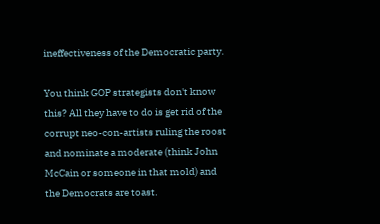ineffectiveness of the Democratic party.

You think GOP strategists don't know this? All they have to do is get rid of the corrupt neo-con-artists ruling the roost and nominate a moderate (think John McCain or someone in that mold) and the Democrats are toast.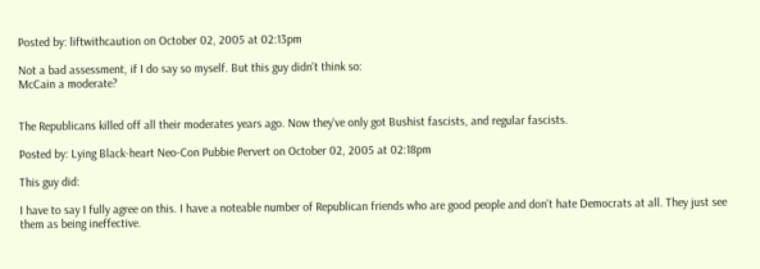Posted by: liftwithcaution on October 02, 2005 at 02:13pm

Not a bad assessment, if I do say so myself. But this guy didn't think so:
McCain a moderate?


The Republicans killed off all their moderates years ago. Now they've only got Bushist fascists, and regular fascists.

Posted by: Lying Black-heart Neo-Con Pubbie Pervert on October 02, 2005 at 02:18pm

This guy did:

I have to say I fully agree on this. I have a noteable number of Republican friends who are good people and don't hate Democrats at all. They just see them as being ineffective.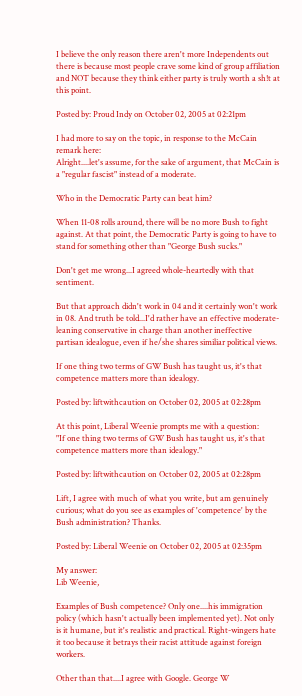I believe the only reason there aren't more Independents out there is because most people crave some kind of group affiliation and NOT because they think either party is truly worth a sh!t at this point.

Posted by: Proud Indy on October 02, 2005 at 02:21pm

I had more to say on the topic, in response to the McCain remark here:
Alright....let's assume, for the sake of argument, that McCain is a "regular fascist" instead of a moderate.

Who in the Democratic Party can beat him?

When 11-08 rolls around, there will be no more Bush to fight against. At that point, the Democratic Party is going to have to stand for something other than "George Bush sucks."

Don't get me wrong...I agreed whole-heartedly with that sentiment.

But that approach didn't work in 04 and it certainly won't work in 08. And truth be told...I'd rather have an effective moderate-leaning conservative in charge than another ineffective partisan idealogue, even if he/she shares similiar political views.

If one thing two terms of GW Bush has taught us, it's that competence matters more than idealogy.

Posted by: liftwithcaution on October 02, 2005 at 02:28pm

At this point, Liberal Weenie prompts me with a question:
"If one thing two terms of GW Bush has taught us, it's that competence matters more than idealogy."

Posted by: liftwithcaution on October 02, 2005 at 02:28pm

Lift, I agree with much of what you write, but am genuinely curious; what do you see as examples of 'competence' by the Bush administration? Thanks.

Posted by: Liberal Weenie on October 02, 2005 at 02:35pm

My answer:
Lib Weenie,

Examples of Bush competence? Only one....his immigration policy (which hasn't actually been implemented yet). Not only is it humane, but it's realistic and practical. Right-wingers hate it too because it betrays their racist attitude against foreign workers.

Other than that....I agree with Google. George W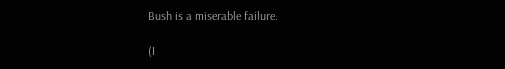Bush is a miserable failure.

(I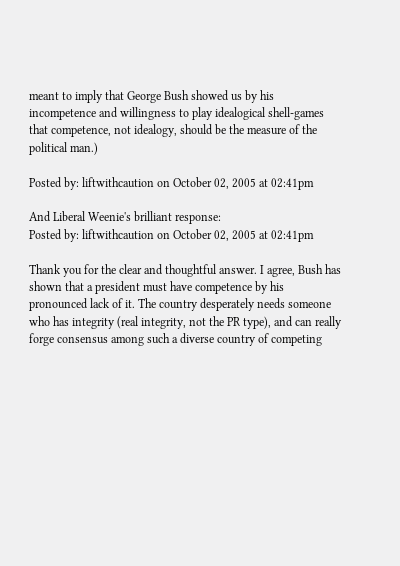meant to imply that George Bush showed us by his incompetence and willingness to play idealogical shell-games that competence, not idealogy, should be the measure of the political man.)

Posted by: liftwithcaution on October 02, 2005 at 02:41pm

And Liberal Weenie's brilliant response:
Posted by: liftwithcaution on October 02, 2005 at 02:41pm

Thank you for the clear and thoughtful answer. I agree, Bush has shown that a president must have competence by his pronounced lack of it. The country desperately needs someone who has integrity (real integrity, not the PR type), and can really forge consensus among such a diverse country of competing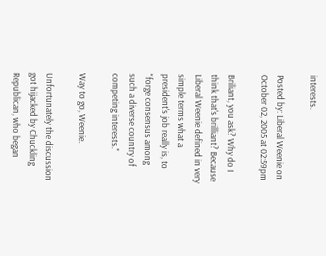interests.

Posted by: Liberal Weenie on October 02, 2005 at 02:59pm

Briliant, you ask? Why do I think that's brilliant? Because Liberal Weenie defined in very simple terms what a president's job really is, to "forge consensus among such a diverse country of competing interests."

Way to go, Weenie.

Unfortunately the discussion got hijacked by Chuckling Republican, who began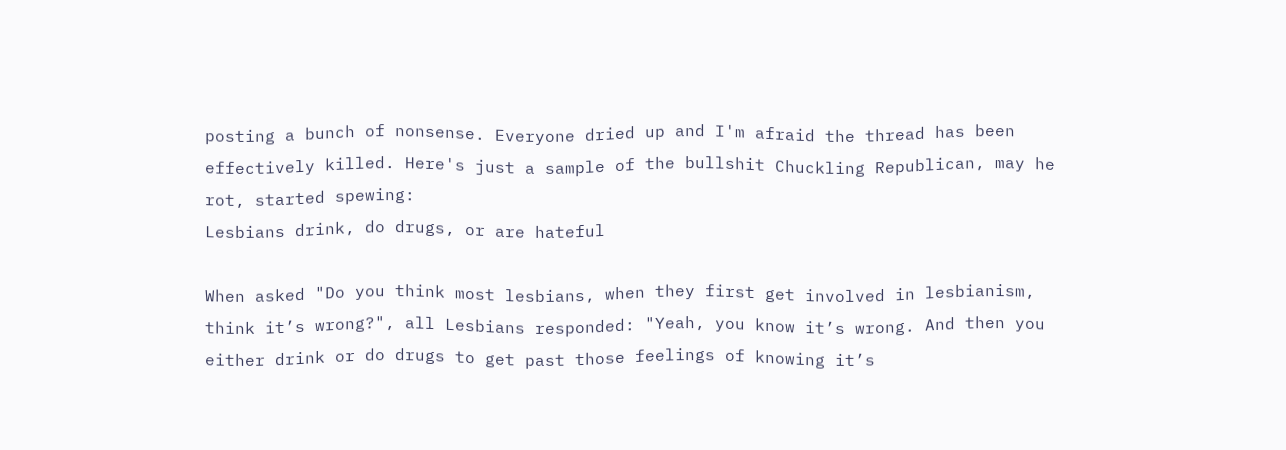posting a bunch of nonsense. Everyone dried up and I'm afraid the thread has been effectively killed. Here's just a sample of the bullshit Chuckling Republican, may he rot, started spewing:
Lesbians drink, do drugs, or are hateful

When asked "Do you think most lesbians, when they first get involved in lesbianism, think it’s wrong?", all Lesbians responded: "Yeah, you know it’s wrong. And then you either drink or do drugs to get past those feelings of knowing it’s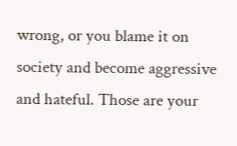wrong, or you blame it on society and become aggressive and hateful. Those are your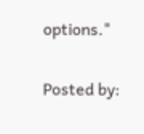options."

Posted by: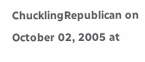ChucklingRepublican on October 02, 2005 at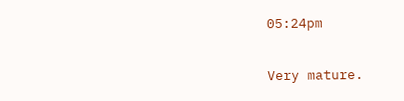05:24pm

Very mature.